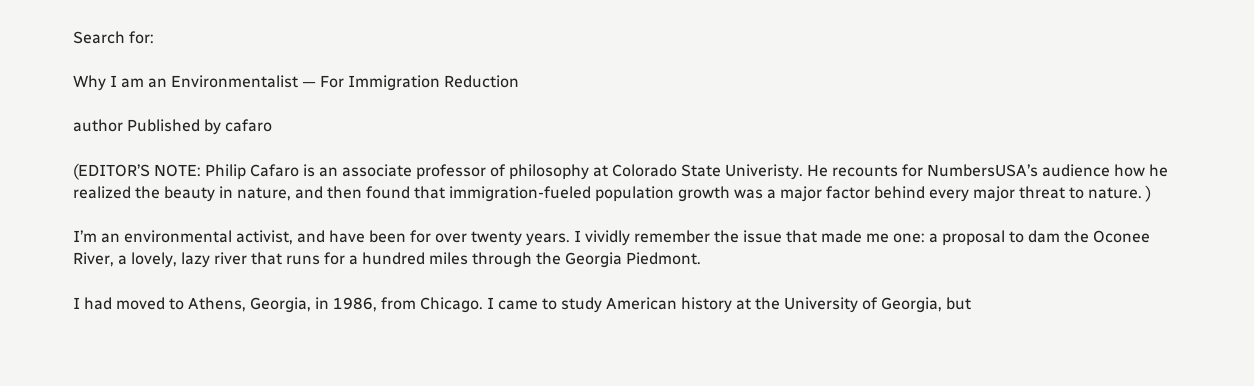Search for:

Why I am an Environmentalist — For Immigration Reduction

author Published by cafaro

(EDITOR’S NOTE: Philip Cafaro is an associate professor of philosophy at Colorado State Univeristy. He recounts for NumbersUSA’s audience how he realized the beauty in nature, and then found that immigration-fueled population growth was a major factor behind every major threat to nature. )

I’m an environmental activist, and have been for over twenty years. I vividly remember the issue that made me one: a proposal to dam the Oconee River, a lovely, lazy river that runs for a hundred miles through the Georgia Piedmont.

I had moved to Athens, Georgia, in 1986, from Chicago. I came to study American history at the University of Georgia, but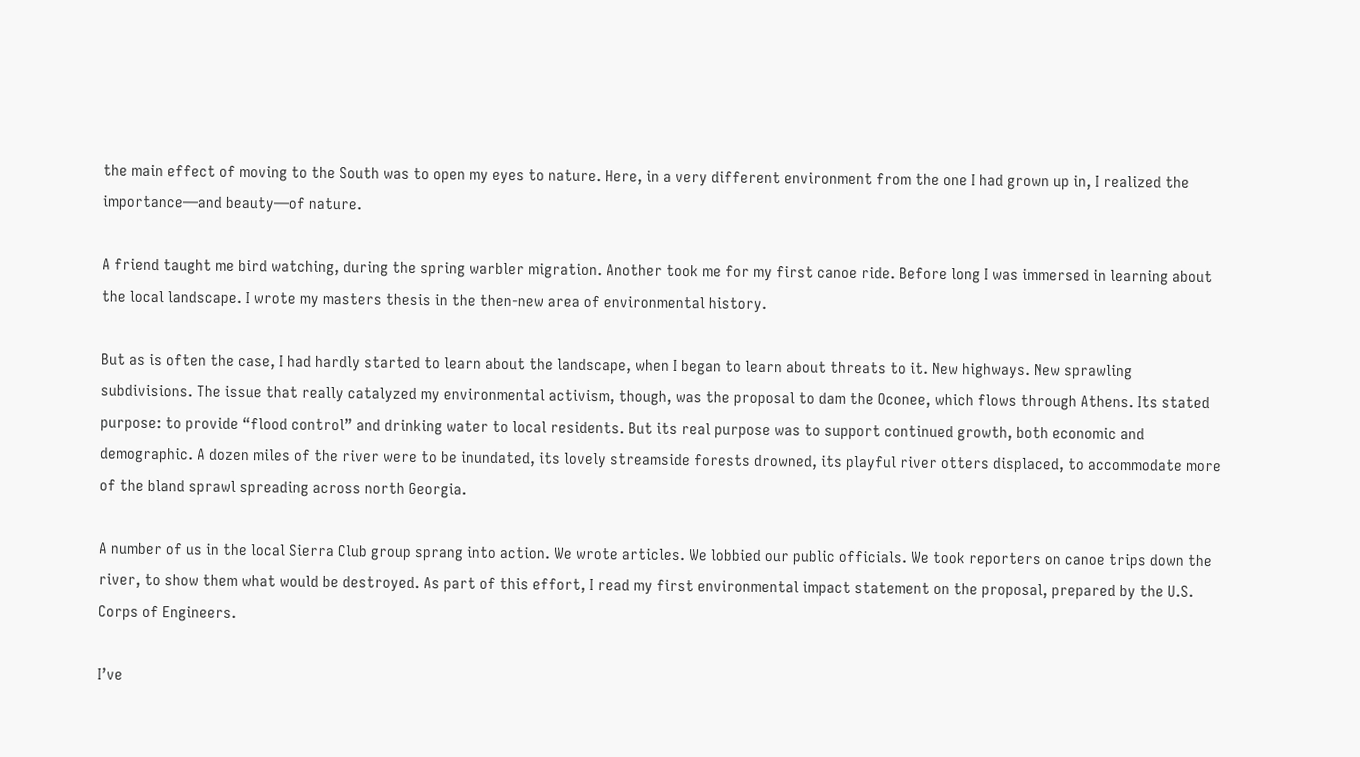the main effect of moving to the South was to open my eyes to nature. Here, in a very different environment from the one I had grown up in, I realized the importance—and beauty—of nature.

A friend taught me bird watching, during the spring warbler migration. Another took me for my first canoe ride. Before long I was immersed in learning about the local landscape. I wrote my masters thesis in the then-new area of environmental history.

But as is often the case, I had hardly started to learn about the landscape, when I began to learn about threats to it. New highways. New sprawling subdivisions. The issue that really catalyzed my environmental activism, though, was the proposal to dam the Oconee, which flows through Athens. Its stated purpose: to provide “flood control” and drinking water to local residents. But its real purpose was to support continued growth, both economic and demographic. A dozen miles of the river were to be inundated, its lovely streamside forests drowned, its playful river otters displaced, to accommodate more of the bland sprawl spreading across north Georgia.

A number of us in the local Sierra Club group sprang into action. We wrote articles. We lobbied our public officials. We took reporters on canoe trips down the river, to show them what would be destroyed. As part of this effort, I read my first environmental impact statement on the proposal, prepared by the U.S. Corps of Engineers.

I’ve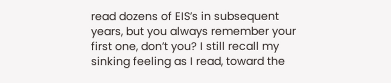read dozens of EIS’s in subsequent years, but you always remember your first one, don’t you? I still recall my sinking feeling as I read, toward the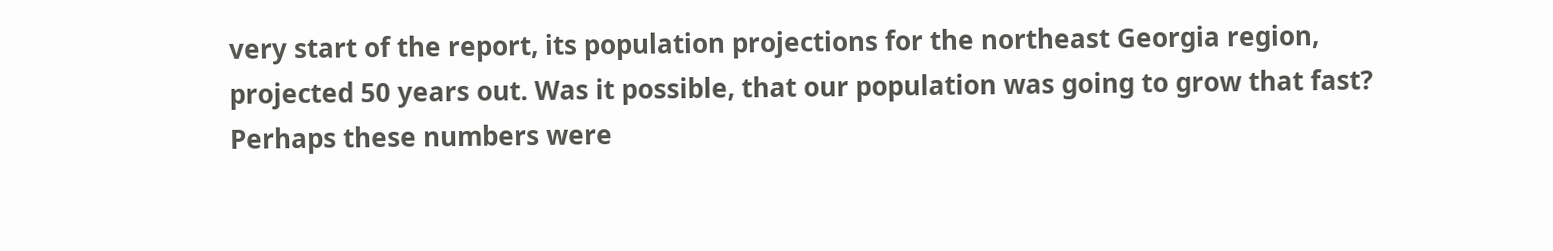very start of the report, its population projections for the northeast Georgia region, projected 50 years out. Was it possible, that our population was going to grow that fast? Perhaps these numbers were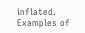inflated. Examples of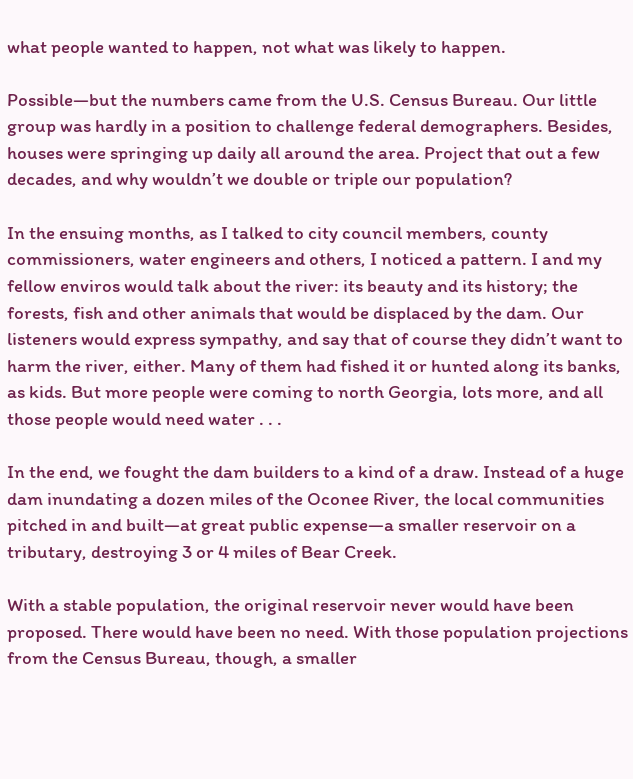what people wanted to happen, not what was likely to happen.

Possible—but the numbers came from the U.S. Census Bureau. Our little group was hardly in a position to challenge federal demographers. Besides, houses were springing up daily all around the area. Project that out a few decades, and why wouldn’t we double or triple our population?

In the ensuing months, as I talked to city council members, county commissioners, water engineers and others, I noticed a pattern. I and my fellow enviros would talk about the river: its beauty and its history; the forests, fish and other animals that would be displaced by the dam. Our listeners would express sympathy, and say that of course they didn’t want to harm the river, either. Many of them had fished it or hunted along its banks, as kids. But more people were coming to north Georgia, lots more, and all those people would need water . . .

In the end, we fought the dam builders to a kind of a draw. Instead of a huge dam inundating a dozen miles of the Oconee River, the local communities pitched in and built—at great public expense—a smaller reservoir on a tributary, destroying 3 or 4 miles of Bear Creek.

With a stable population, the original reservoir never would have been proposed. There would have been no need. With those population projections from the Census Bureau, though, a smaller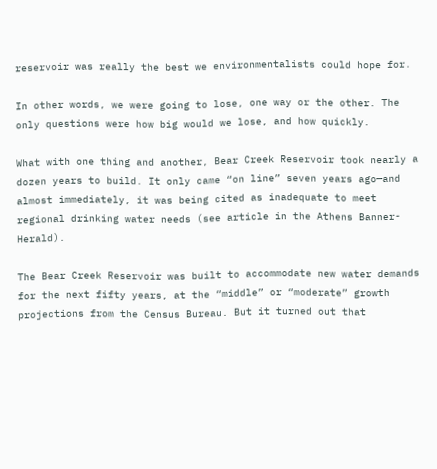reservoir was really the best we environmentalists could hope for.

In other words, we were going to lose, one way or the other. The only questions were how big would we lose, and how quickly.

What with one thing and another, Bear Creek Reservoir took nearly a dozen years to build. It only came “on line” seven years ago—and almost immediately, it was being cited as inadequate to meet regional drinking water needs (see article in the Athens Banner-Herald).

The Bear Creek Reservoir was built to accommodate new water demands for the next fifty years, at the “middle” or “moderate” growth projections from the Census Bureau. But it turned out that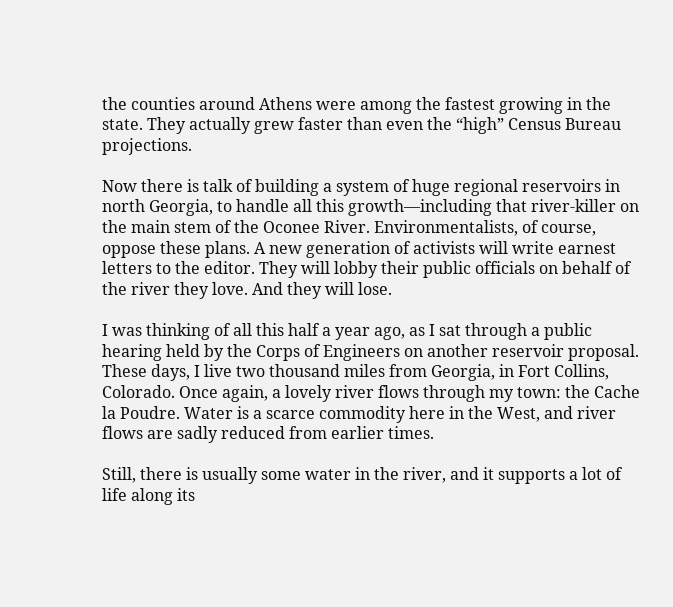the counties around Athens were among the fastest growing in the state. They actually grew faster than even the “high” Census Bureau projections.

Now there is talk of building a system of huge regional reservoirs in north Georgia, to handle all this growth—including that river-killer on the main stem of the Oconee River. Environmentalists, of course, oppose these plans. A new generation of activists will write earnest letters to the editor. They will lobby their public officials on behalf of the river they love. And they will lose.

I was thinking of all this half a year ago, as I sat through a public hearing held by the Corps of Engineers on another reservoir proposal. These days, I live two thousand miles from Georgia, in Fort Collins, Colorado. Once again, a lovely river flows through my town: the Cache la Poudre. Water is a scarce commodity here in the West, and river flows are sadly reduced from earlier times.

Still, there is usually some water in the river, and it supports a lot of life along its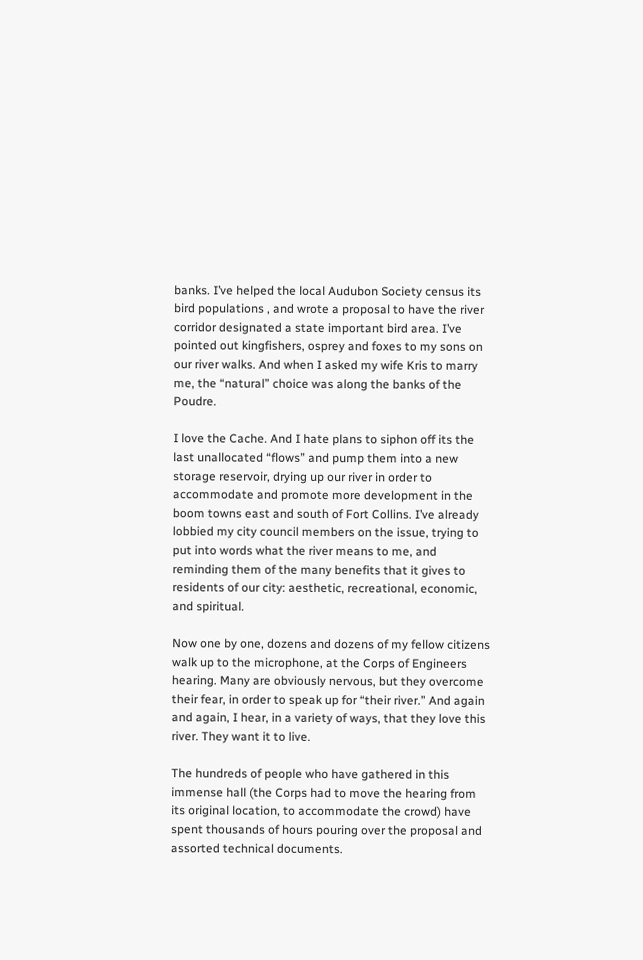banks. I’ve helped the local Audubon Society census its bird populations , and wrote a proposal to have the river corridor designated a state important bird area. I’ve pointed out kingfishers, osprey and foxes to my sons on our river walks. And when I asked my wife Kris to marry me, the “natural” choice was along the banks of the Poudre.

I love the Cache. And I hate plans to siphon off its the last unallocated “flows” and pump them into a new storage reservoir, drying up our river in order to accommodate and promote more development in the boom towns east and south of Fort Collins. I’ve already lobbied my city council members on the issue, trying to put into words what the river means to me, and reminding them of the many benefits that it gives to residents of our city: aesthetic, recreational, economic, and spiritual.

Now one by one, dozens and dozens of my fellow citizens walk up to the microphone, at the Corps of Engineers hearing. Many are obviously nervous, but they overcome their fear, in order to speak up for “their river.” And again and again, I hear, in a variety of ways, that they love this river. They want it to live.

The hundreds of people who have gathered in this immense hall (the Corps had to move the hearing from its original location, to accommodate the crowd) have spent thousands of hours pouring over the proposal and assorted technical documents.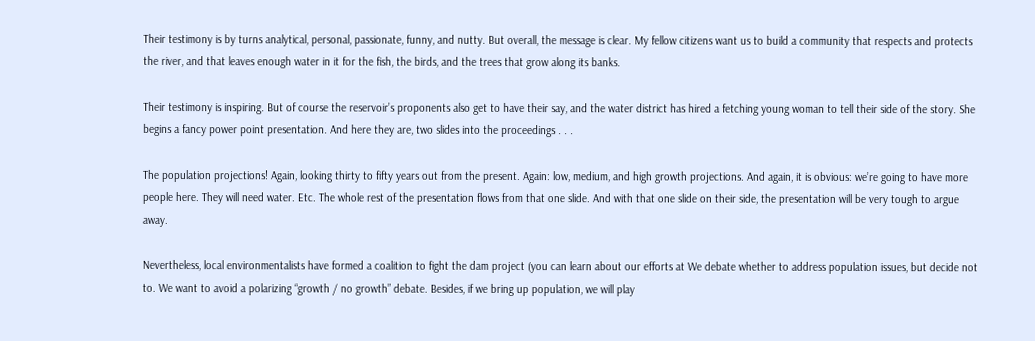Their testimony is by turns analytical, personal, passionate, funny, and nutty. But overall, the message is clear. My fellow citizens want us to build a community that respects and protects the river, and that leaves enough water in it for the fish, the birds, and the trees that grow along its banks.

Their testimony is inspiring. But of course the reservoir’s proponents also get to have their say, and the water district has hired a fetching young woman to tell their side of the story. She begins a fancy power point presentation. And here they are, two slides into the proceedings . . .

The population projections! Again, looking thirty to fifty years out from the present. Again: low, medium, and high growth projections. And again, it is obvious: we’re going to have more people here. They will need water. Etc. The whole rest of the presentation flows from that one slide. And with that one slide on their side, the presentation will be very tough to argue away.

Nevertheless, local environmentalists have formed a coalition to fight the dam project (you can learn about our efforts at We debate whether to address population issues, but decide not to. We want to avoid a polarizing “growth / no growth” debate. Besides, if we bring up population, we will play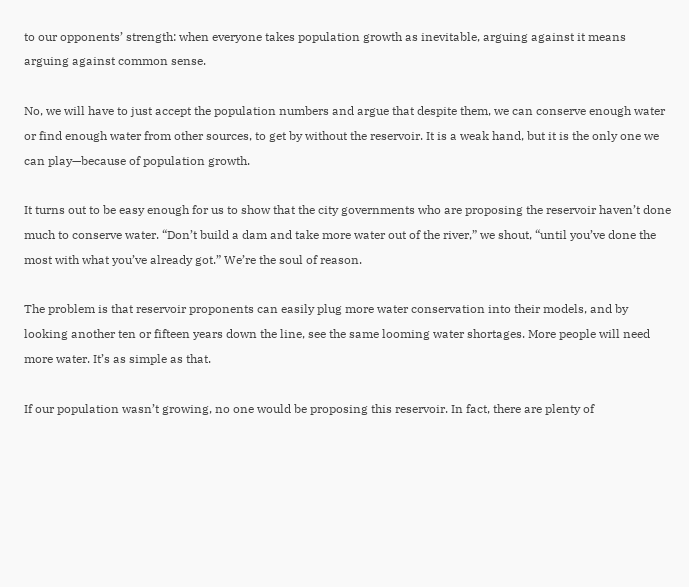to our opponents’ strength: when everyone takes population growth as inevitable, arguing against it means arguing against common sense.

No, we will have to just accept the population numbers and argue that despite them, we can conserve enough water or find enough water from other sources, to get by without the reservoir. It is a weak hand, but it is the only one we can play—because of population growth.

It turns out to be easy enough for us to show that the city governments who are proposing the reservoir haven’t done much to conserve water. “Don’t build a dam and take more water out of the river,” we shout, “until you’ve done the most with what you’ve already got.” We’re the soul of reason.

The problem is that reservoir proponents can easily plug more water conservation into their models, and by looking another ten or fifteen years down the line, see the same looming water shortages. More people will need more water. It’s as simple as that.

If our population wasn’t growing, no one would be proposing this reservoir. In fact, there are plenty of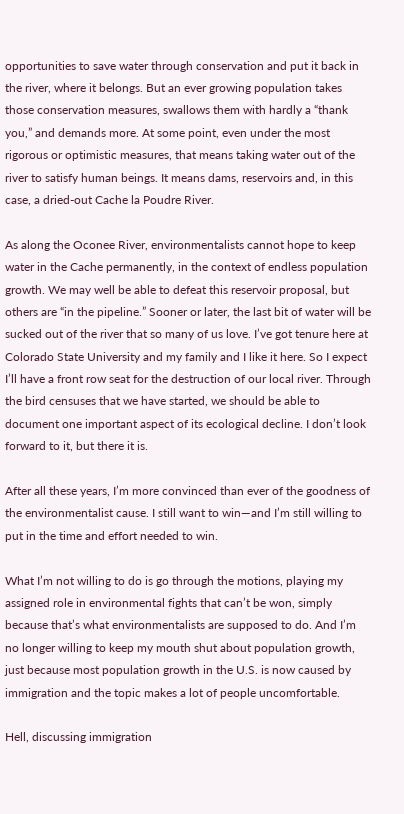opportunities to save water through conservation and put it back in the river, where it belongs. But an ever growing population takes those conservation measures, swallows them with hardly a “thank you,” and demands more. At some point, even under the most rigorous or optimistic measures, that means taking water out of the river to satisfy human beings. It means dams, reservoirs and, in this case, a dried-out Cache la Poudre River.

As along the Oconee River, environmentalists cannot hope to keep water in the Cache permanently, in the context of endless population growth. We may well be able to defeat this reservoir proposal, but others are “in the pipeline.” Sooner or later, the last bit of water will be sucked out of the river that so many of us love. I’ve got tenure here at Colorado State University and my family and I like it here. So I expect I’ll have a front row seat for the destruction of our local river. Through the bird censuses that we have started, we should be able to document one important aspect of its ecological decline. I don’t look forward to it, but there it is.

After all these years, I’m more convinced than ever of the goodness of the environmentalist cause. I still want to win—and I’m still willing to put in the time and effort needed to win.

What I’m not willing to do is go through the motions, playing my assigned role in environmental fights that can’t be won, simply because that’s what environmentalists are supposed to do. And I’m no longer willing to keep my mouth shut about population growth, just because most population growth in the U.S. is now caused by immigration and the topic makes a lot of people uncomfortable.

Hell, discussing immigration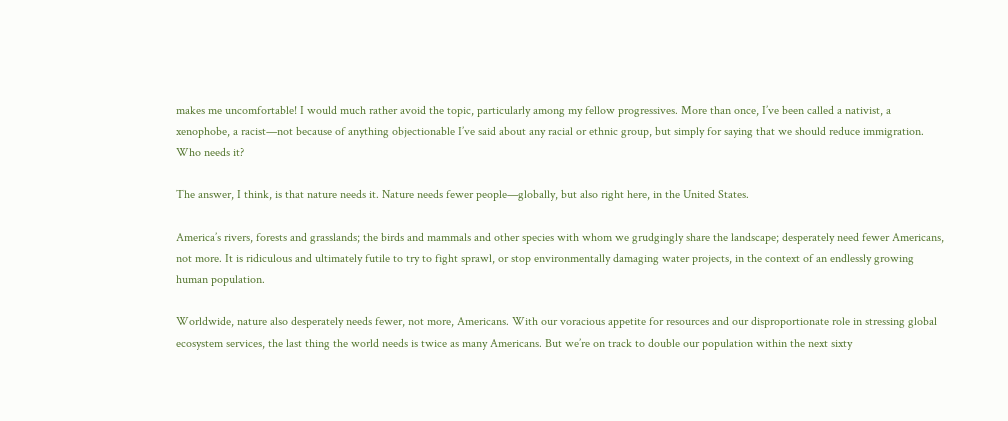makes me uncomfortable! I would much rather avoid the topic, particularly among my fellow progressives. More than once, I’ve been called a nativist, a xenophobe, a racist—not because of anything objectionable I’ve said about any racial or ethnic group, but simply for saying that we should reduce immigration. Who needs it?

The answer, I think, is that nature needs it. Nature needs fewer people—globally, but also right here, in the United States.

America’s rivers, forests and grasslands; the birds and mammals and other species with whom we grudgingly share the landscape; desperately need fewer Americans, not more. It is ridiculous and ultimately futile to try to fight sprawl, or stop environmentally damaging water projects, in the context of an endlessly growing human population.

Worldwide, nature also desperately needs fewer, not more, Americans. With our voracious appetite for resources and our disproportionate role in stressing global ecosystem services, the last thing the world needs is twice as many Americans. But we’re on track to double our population within the next sixty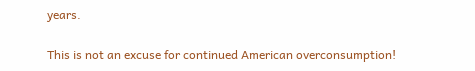years.

This is not an excuse for continued American overconsumption!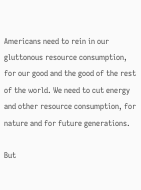Americans need to rein in our gluttonous resource consumption, for our good and the good of the rest of the world. We need to cut energy and other resource consumption, for nature and for future generations.

But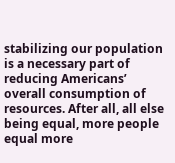stabilizing our population is a necessary part of reducing Americans’ overall consumption of resources. After all, all else being equal, more people equal more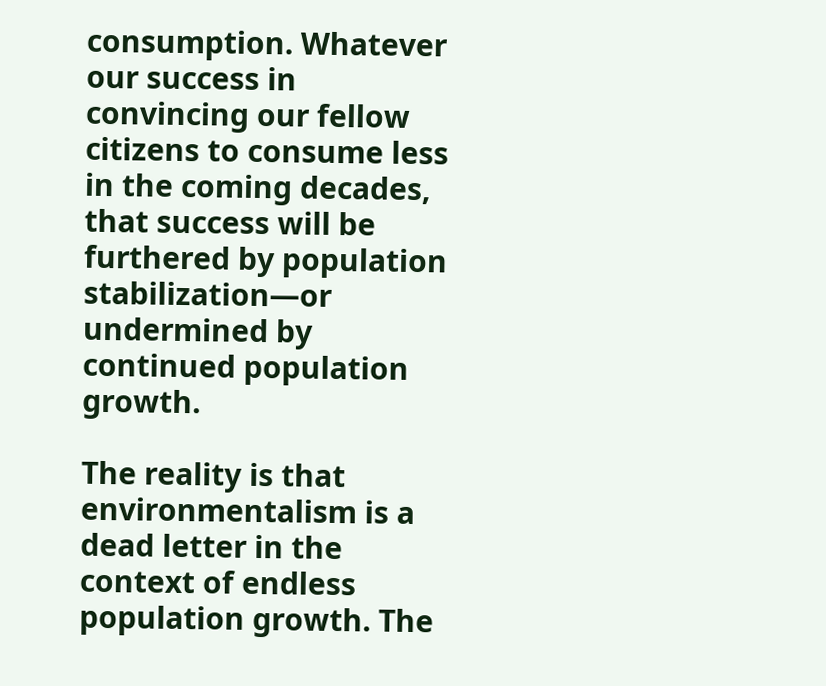consumption. Whatever our success in convincing our fellow citizens to consume less in the coming decades, that success will be furthered by population stabilization—or undermined by continued population growth.

The reality is that environmentalism is a dead letter in the context of endless population growth. The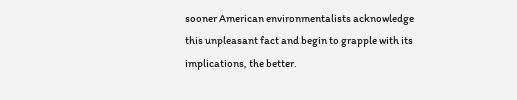sooner American environmentalists acknowledge this unpleasant fact and begin to grapple with its implications, the better.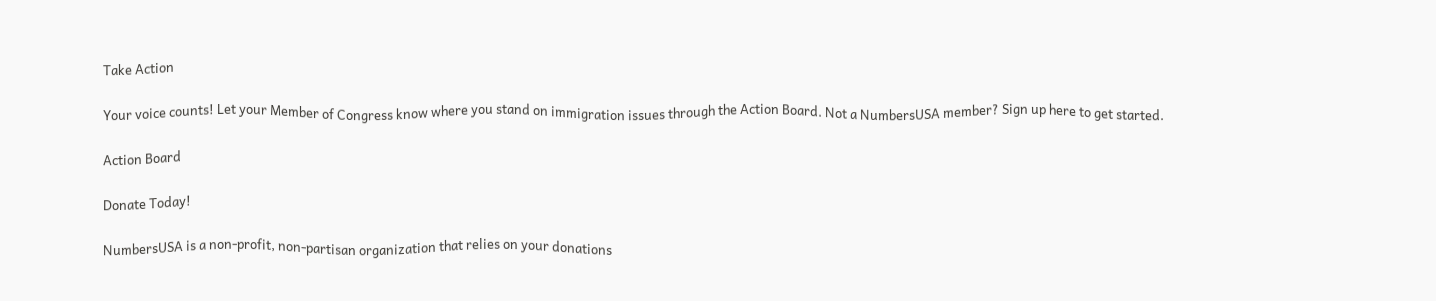Take Action

Your voice counts! Let your Member of Congress know where you stand on immigration issues through the Action Board. Not a NumbersUSA member? Sign up here to get started.

Action Board

Donate Today!

NumbersUSA is a non-profit, non-partisan organization that relies on your donations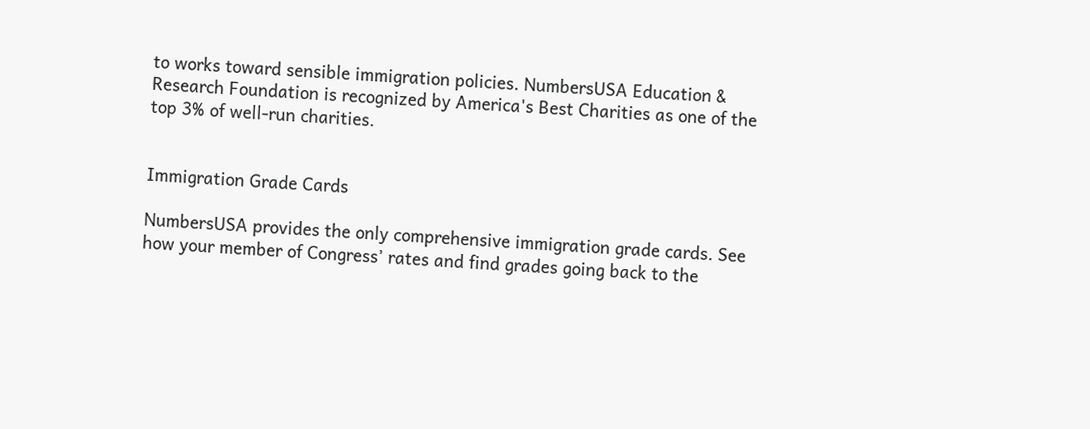to works toward sensible immigration policies. NumbersUSA Education & Research Foundation is recognized by America's Best Charities as one of the top 3% of well-run charities.


Immigration Grade Cards

NumbersUSA provides the only comprehensive immigration grade cards. See how your member of Congress’ rates and find grades going back to the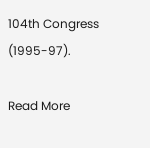104th Congress (1995-97).

Read More